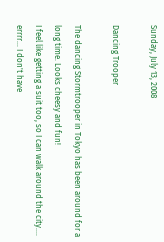Sunday, July 13, 2008

Dancing Trooper

The dancing Stormtrooper in Tokyo has been around for a long time. Looks cheesy and fun!
I feel like getting a suit too, so I can walk around the city.... errrr... I don't have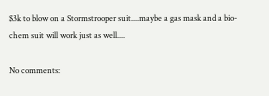$3k to blow on a Stormstrooper suit....maybe a gas mask and a bio-chem suit will work just as well....

No comments: